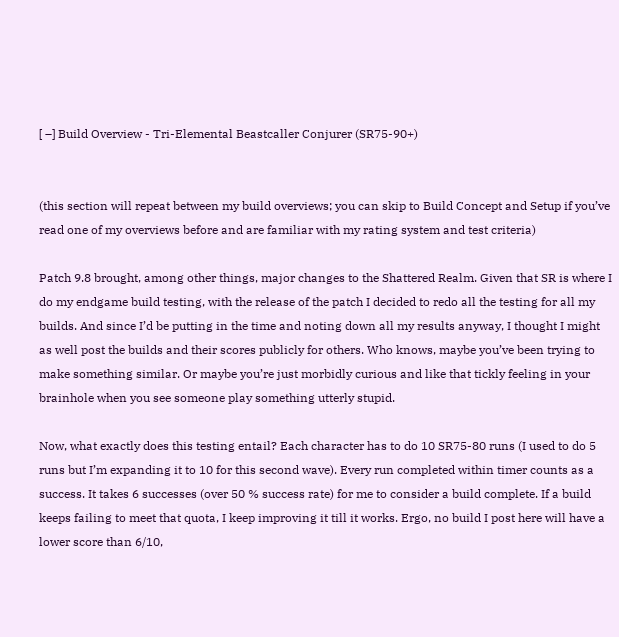[ –] Build Overview - Tri-Elemental Beastcaller Conjurer (SR75-90+)


(this section will repeat between my build overviews; you can skip to Build Concept and Setup if you’ve read one of my overviews before and are familiar with my rating system and test criteria)

Patch 9.8 brought, among other things, major changes to the Shattered Realm. Given that SR is where I do my endgame build testing, with the release of the patch I decided to redo all the testing for all my builds. And since I’d be putting in the time and noting down all my results anyway, I thought I might as well post the builds and their scores publicly for others. Who knows, maybe you’ve been trying to make something similar. Or maybe you’re just morbidly curious and like that tickly feeling in your brainhole when you see someone play something utterly stupid.

Now, what exactly does this testing entail? Each character has to do 10 SR75-80 runs (I used to do 5 runs but I’m expanding it to 10 for this second wave). Every run completed within timer counts as a success. It takes 6 successes (over 50 % success rate) for me to consider a build complete. If a build keeps failing to meet that quota, I keep improving it till it works. Ergo, no build I post here will have a lower score than 6/10,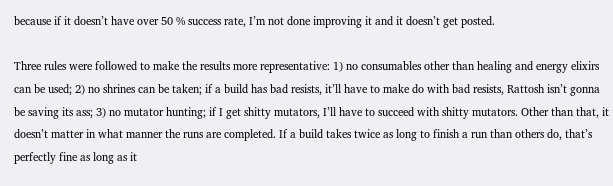because if it doesn’t have over 50 % success rate, I’m not done improving it and it doesn’t get posted.

Three rules were followed to make the results more representative: 1) no consumables other than healing and energy elixirs can be used; 2) no shrines can be taken; if a build has bad resists, it’ll have to make do with bad resists, Rattosh isn’t gonna be saving its ass; 3) no mutator hunting; if I get shitty mutators, I’ll have to succeed with shitty mutators. Other than that, it doesn’t matter in what manner the runs are completed. If a build takes twice as long to finish a run than others do, that’s perfectly fine as long as it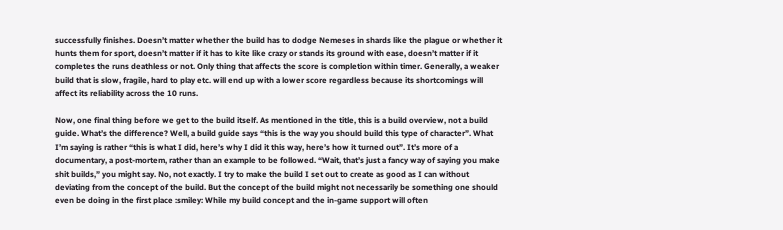successfully finishes. Doesn’t matter whether the build has to dodge Nemeses in shards like the plague or whether it hunts them for sport, doesn’t matter if it has to kite like crazy or stands its ground with ease, doesn’t matter if it completes the runs deathless or not. Only thing that affects the score is completion within timer. Generally, a weaker build that is slow, fragile, hard to play etc. will end up with a lower score regardless because its shortcomings will affect its reliability across the 10 runs.

Now, one final thing before we get to the build itself. As mentioned in the title, this is a build overview, not a build guide. What’s the difference? Well, a build guide says “this is the way you should build this type of character”. What I’m saying is rather “this is what I did, here’s why I did it this way, here’s how it turned out”. It’s more of a documentary, a post-mortem, rather than an example to be followed. “Wait, that’s just a fancy way of saying you make shit builds,” you might say. No, not exactly. I try to make the build I set out to create as good as I can without deviating from the concept of the build. But the concept of the build might not necessarily be something one should even be doing in the first place :smiley: While my build concept and the in-game support will often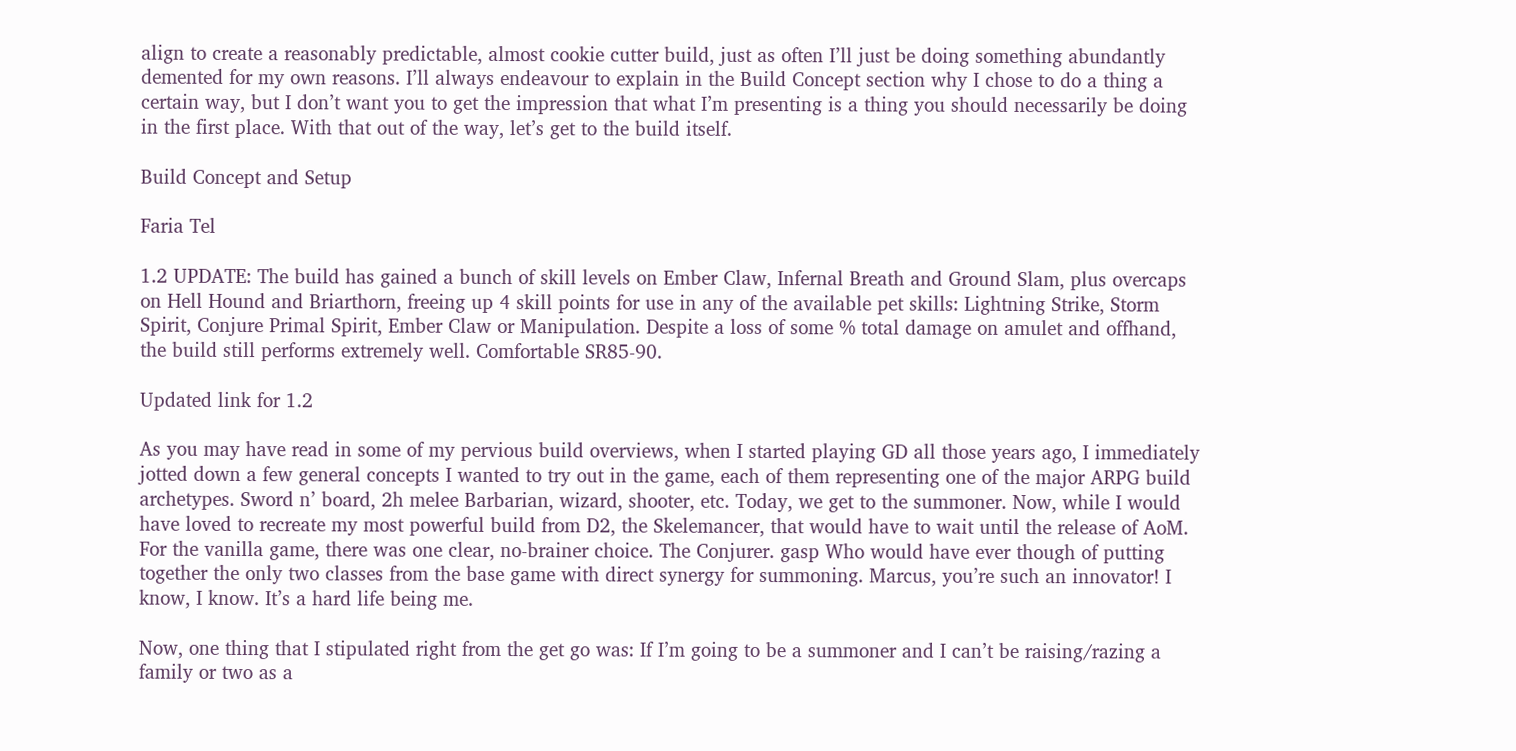align to create a reasonably predictable, almost cookie cutter build, just as often I’ll just be doing something abundantly demented for my own reasons. I’ll always endeavour to explain in the Build Concept section why I chose to do a thing a certain way, but I don’t want you to get the impression that what I’m presenting is a thing you should necessarily be doing in the first place. With that out of the way, let’s get to the build itself.

Build Concept and Setup

Faria Tel

1.2 UPDATE: The build has gained a bunch of skill levels on Ember Claw, Infernal Breath and Ground Slam, plus overcaps on Hell Hound and Briarthorn, freeing up 4 skill points for use in any of the available pet skills: Lightning Strike, Storm Spirit, Conjure Primal Spirit, Ember Claw or Manipulation. Despite a loss of some % total damage on amulet and offhand, the build still performs extremely well. Comfortable SR85-90.

Updated link for 1.2

As you may have read in some of my pervious build overviews, when I started playing GD all those years ago, I immediately jotted down a few general concepts I wanted to try out in the game, each of them representing one of the major ARPG build archetypes. Sword n’ board, 2h melee Barbarian, wizard, shooter, etc. Today, we get to the summoner. Now, while I would have loved to recreate my most powerful build from D2, the Skelemancer, that would have to wait until the release of AoM. For the vanilla game, there was one clear, no-brainer choice. The Conjurer. gasp Who would have ever though of putting together the only two classes from the base game with direct synergy for summoning. Marcus, you’re such an innovator! I know, I know. It’s a hard life being me.

Now, one thing that I stipulated right from the get go was: If I’m going to be a summoner and I can’t be raising/razing a family or two as a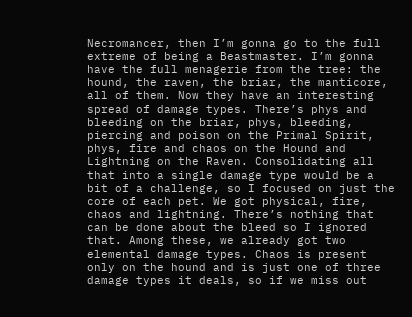Necromancer, then I’m gonna go to the full extreme of being a Beastmaster. I’m gonna have the full menagerie from the tree: the hound, the raven, the briar, the manticore, all of them. Now they have an interesting spread of damage types. There’s phys and bleeding on the briar, phys, bleeding, piercing and poison on the Primal Spirit, phys, fire and chaos on the Hound and Lightning on the Raven. Consolidating all that into a single damage type would be a bit of a challenge, so I focused on just the core of each pet. We got physical, fire, chaos and lightning. There’s nothing that can be done about the bleed so I ignored that. Among these, we already got two elemental damage types. Chaos is present only on the hound and is just one of three damage types it deals, so if we miss out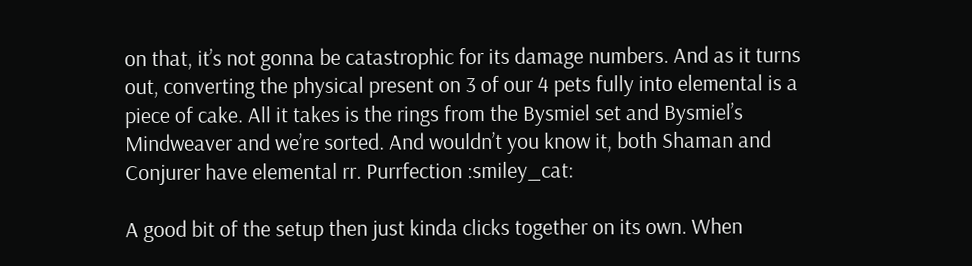on that, it’s not gonna be catastrophic for its damage numbers. And as it turns out, converting the physical present on 3 of our 4 pets fully into elemental is a piece of cake. All it takes is the rings from the Bysmiel set and Bysmiel’s Mindweaver and we’re sorted. And wouldn’t you know it, both Shaman and Conjurer have elemental rr. Purrfection :smiley_cat:

A good bit of the setup then just kinda clicks together on its own. When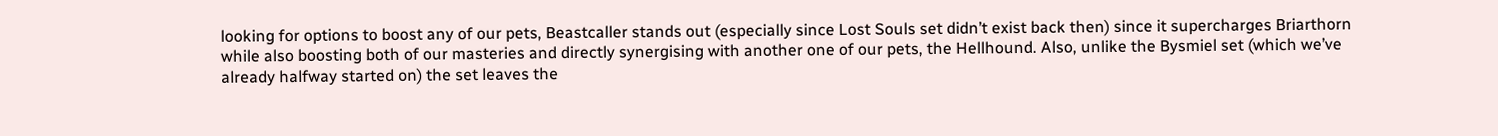looking for options to boost any of our pets, Beastcaller stands out (especially since Lost Souls set didn’t exist back then) since it supercharges Briarthorn while also boosting both of our masteries and directly synergising with another one of our pets, the Hellhound. Also, unlike the Bysmiel set (which we’ve already halfway started on) the set leaves the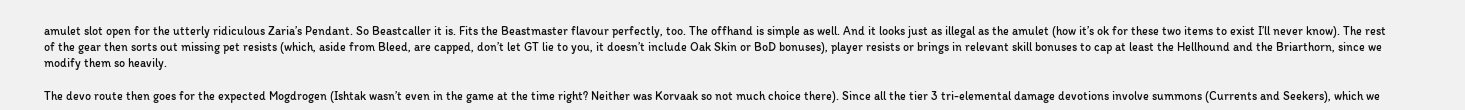amulet slot open for the utterly ridiculous Zaria’s Pendant. So Beastcaller it is. Fits the Beastmaster flavour perfectly, too. The offhand is simple as well. And it looks just as illegal as the amulet (how it’s ok for these two items to exist I’ll never know). The rest of the gear then sorts out missing pet resists (which, aside from Bleed, are capped, don’t let GT lie to you, it doesn’t include Oak Skin or BoD bonuses), player resists or brings in relevant skill bonuses to cap at least the Hellhound and the Briarthorn, since we modify them so heavily.

The devo route then goes for the expected Mogdrogen (Ishtak wasn’t even in the game at the time right? Neither was Korvaak so not much choice there). Since all the tier 3 tri-elemental damage devotions involve summons (Currents and Seekers), which we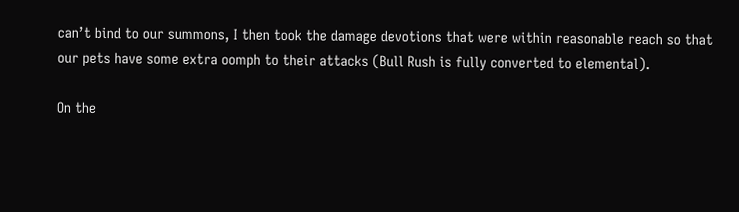can’t bind to our summons, I then took the damage devotions that were within reasonable reach so that our pets have some extra oomph to their attacks (Bull Rush is fully converted to elemental).

On the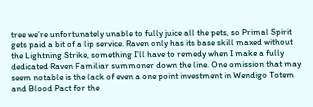tree we’re unfortunately unable to fully juice all the pets, so Primal Spirit gets paid a bit of a lip service. Raven only has its base skill maxed without the Lightning Strike, something I’ll have to remedy when I make a fully dedicated Raven Familiar summoner down the line. One omission that may seem notable is the lack of even a one point investment in Wendigo Totem and Blood Pact for the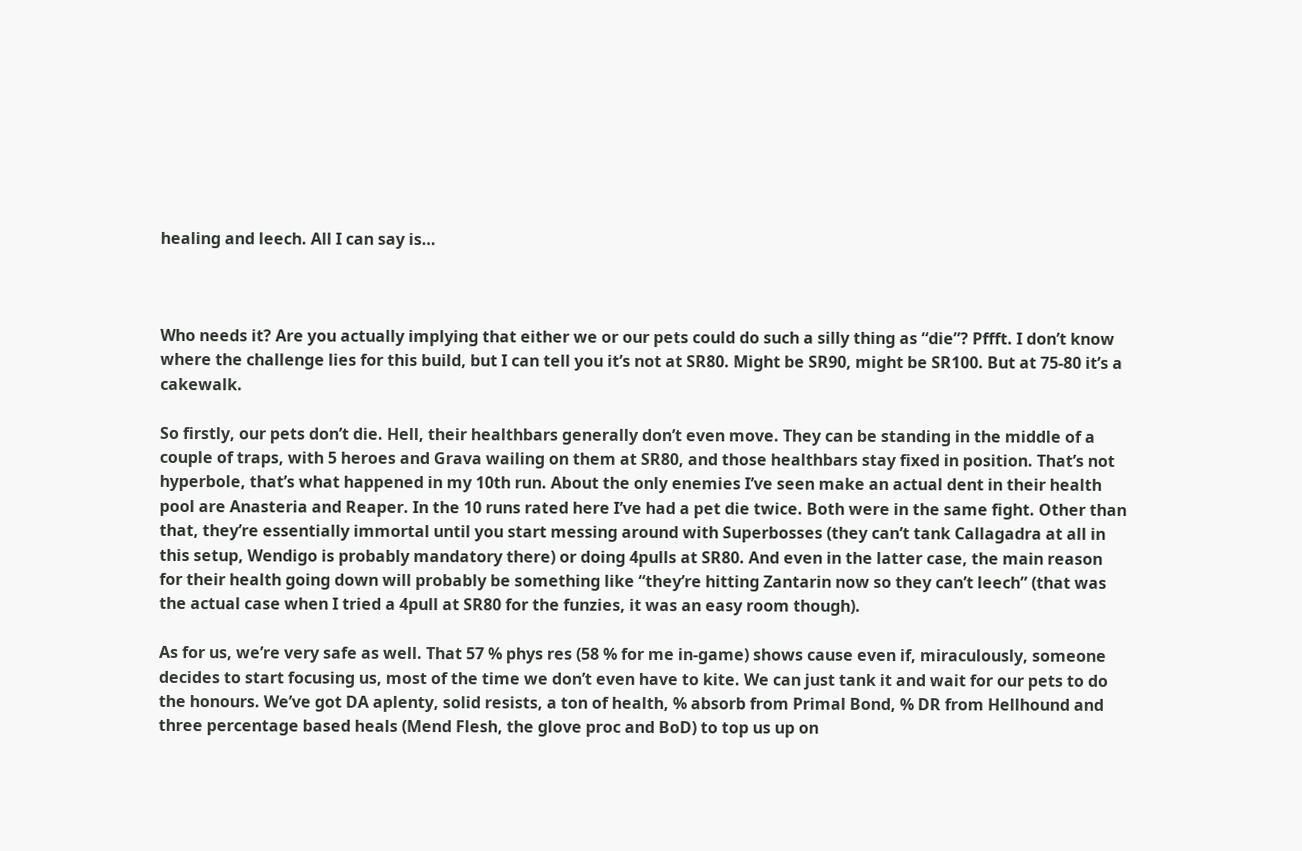healing and leech. All I can say is…



Who needs it? Are you actually implying that either we or our pets could do such a silly thing as “die”? Pffft. I don’t know where the challenge lies for this build, but I can tell you it’s not at SR80. Might be SR90, might be SR100. But at 75-80 it’s a cakewalk.

So firstly, our pets don’t die. Hell, their healthbars generally don’t even move. They can be standing in the middle of a couple of traps, with 5 heroes and Grava wailing on them at SR80, and those healthbars stay fixed in position. That’s not hyperbole, that’s what happened in my 10th run. About the only enemies I’ve seen make an actual dent in their health pool are Anasteria and Reaper. In the 10 runs rated here I’ve had a pet die twice. Both were in the same fight. Other than that, they’re essentially immortal until you start messing around with Superbosses (they can’t tank Callagadra at all in this setup, Wendigo is probably mandatory there) or doing 4pulls at SR80. And even in the latter case, the main reason for their health going down will probably be something like “they’re hitting Zantarin now so they can’t leech” (that was the actual case when I tried a 4pull at SR80 for the funzies, it was an easy room though).

As for us, we’re very safe as well. That 57 % phys res (58 % for me in-game) shows cause even if, miraculously, someone decides to start focusing us, most of the time we don’t even have to kite. We can just tank it and wait for our pets to do the honours. We’ve got DA aplenty, solid resists, a ton of health, % absorb from Primal Bond, % DR from Hellhound and three percentage based heals (Mend Flesh, the glove proc and BoD) to top us up on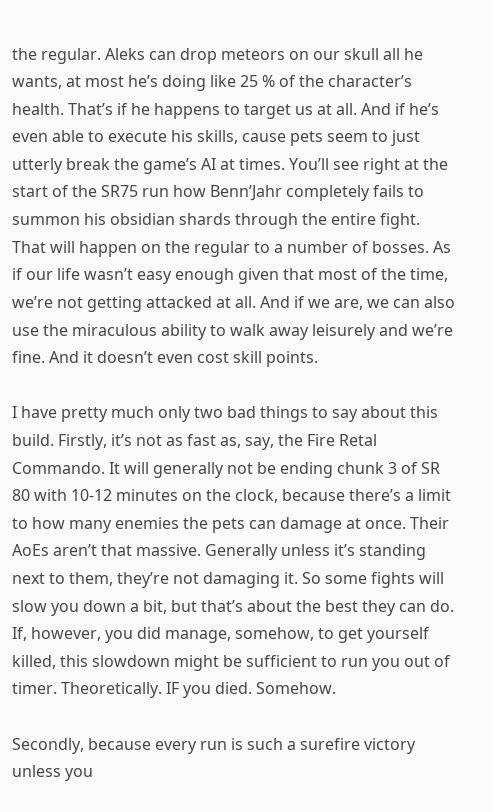the regular. Aleks can drop meteors on our skull all he wants, at most he’s doing like 25 % of the character’s health. That’s if he happens to target us at all. And if he’s even able to execute his skills, cause pets seem to just utterly break the game’s AI at times. You’ll see right at the start of the SR75 run how Benn’Jahr completely fails to summon his obsidian shards through the entire fight. That will happen on the regular to a number of bosses. As if our life wasn’t easy enough given that most of the time, we’re not getting attacked at all. And if we are, we can also use the miraculous ability to walk away leisurely and we’re fine. And it doesn’t even cost skill points.

I have pretty much only two bad things to say about this build. Firstly, it’s not as fast as, say, the Fire Retal Commando. It will generally not be ending chunk 3 of SR 80 with 10-12 minutes on the clock, because there’s a limit to how many enemies the pets can damage at once. Their AoEs aren’t that massive. Generally unless it’s standing next to them, they’re not damaging it. So some fights will slow you down a bit, but that’s about the best they can do. If, however, you did manage, somehow, to get yourself killed, this slowdown might be sufficient to run you out of timer. Theoretically. IF you died. Somehow.

Secondly, because every run is such a surefire victory unless you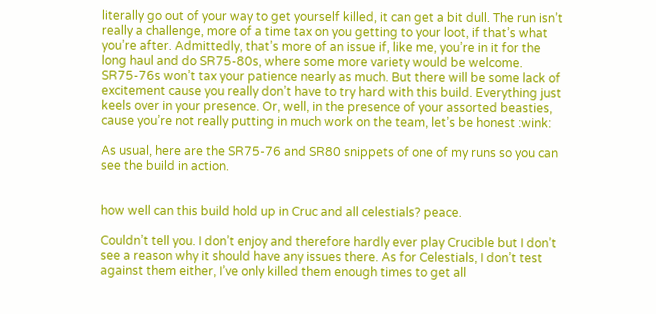literally go out of your way to get yourself killed, it can get a bit dull. The run isn’t really a challenge, more of a time tax on you getting to your loot, if that’s what you’re after. Admittedly, that’s more of an issue if, like me, you’re in it for the long haul and do SR75-80s, where some more variety would be welcome. SR75-76s won’t tax your patience nearly as much. But there will be some lack of excitement cause you really don’t have to try hard with this build. Everything just keels over in your presence. Or, well, in the presence of your assorted beasties, cause you’re not really putting in much work on the team, let’s be honest :wink:

As usual, here are the SR75-76 and SR80 snippets of one of my runs so you can see the build in action.


how well can this build hold up in Cruc and all celestials? peace.

Couldn’t tell you. I don’t enjoy and therefore hardly ever play Crucible but I don’t see a reason why it should have any issues there. As for Celestials, I don’t test against them either, I’ve only killed them enough times to get all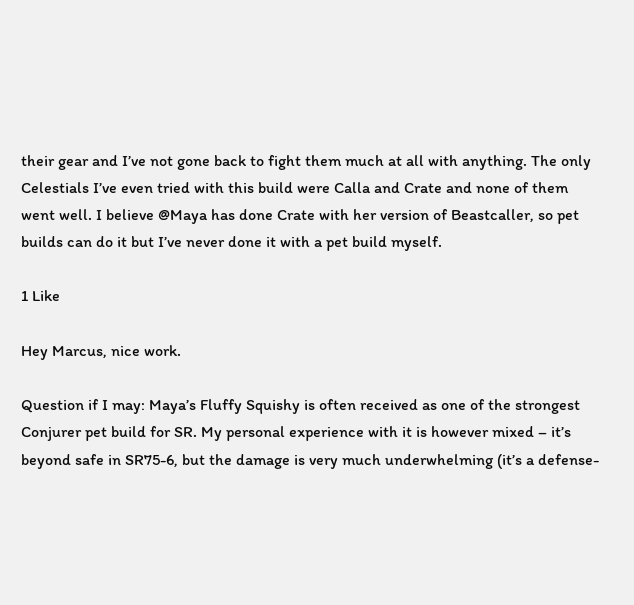their gear and I’ve not gone back to fight them much at all with anything. The only Celestials I’ve even tried with this build were Calla and Crate and none of them went well. I believe @Maya has done Crate with her version of Beastcaller, so pet builds can do it but I’ve never done it with a pet build myself.

1 Like

Hey Marcus, nice work.

Question if I may: Maya’s Fluffy Squishy is often received as one of the strongest Conjurer pet build for SR. My personal experience with it is however mixed – it’s beyond safe in SR75-6, but the damage is very much underwhelming (it’s a defense-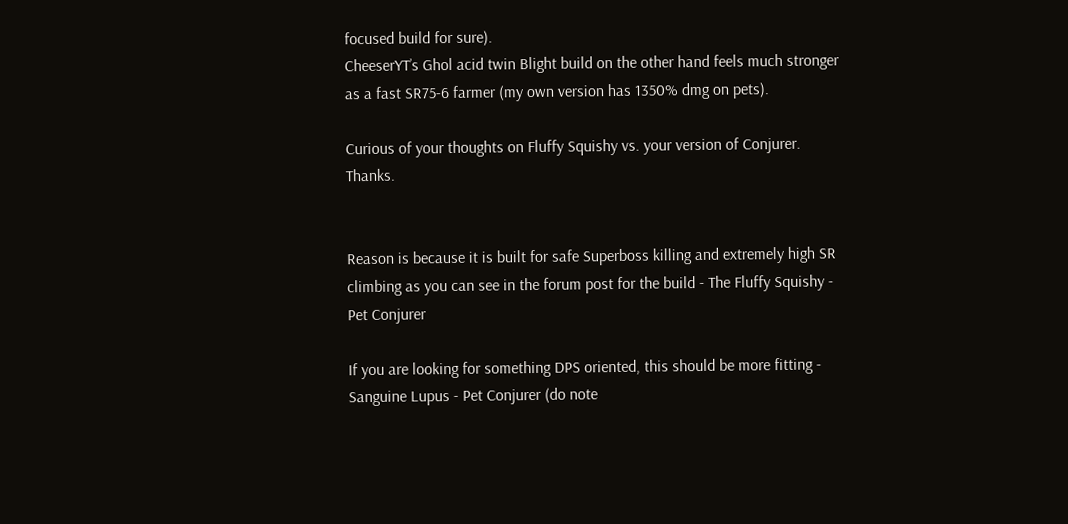focused build for sure).
CheeserYT’s Ghol acid twin Blight build on the other hand feels much stronger as a fast SR75-6 farmer (my own version has 1350% dmg on pets).

Curious of your thoughts on Fluffy Squishy vs. your version of Conjurer. Thanks.


Reason is because it is built for safe Superboss killing and extremely high SR climbing as you can see in the forum post for the build - The Fluffy Squishy - Pet Conjurer

If you are looking for something DPS oriented, this should be more fitting - Sanguine Lupus - Pet Conjurer (do note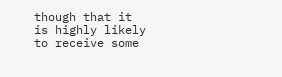though that it is highly likely to receive some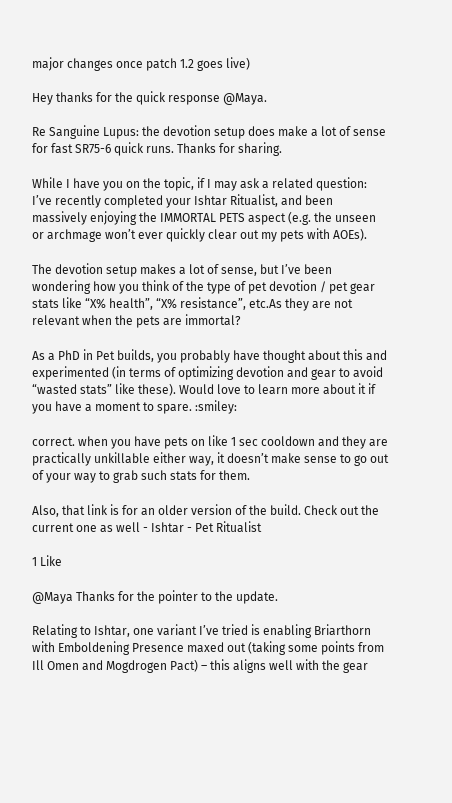major changes once patch 1.2 goes live)

Hey thanks for the quick response @Maya.

Re Sanguine Lupus: the devotion setup does make a lot of sense for fast SR75-6 quick runs. Thanks for sharing.

While I have you on the topic, if I may ask a related question: I’ve recently completed your Ishtar Ritualist, and been massively enjoying the IMMORTAL PETS aspect (e.g. the unseen or archmage won’t ever quickly clear out my pets with AOEs).

The devotion setup makes a lot of sense, but I’ve been wondering how you think of the type of pet devotion / pet gear stats like “X% health”, “X% resistance”, etc.As they are not relevant when the pets are immortal?

As a PhD in Pet builds, you probably have thought about this and experimented (in terms of optimizing devotion and gear to avoid “wasted stats” like these). Would love to learn more about it if you have a moment to spare. :smiley:

correct. when you have pets on like 1 sec cooldown and they are practically unkillable either way, it doesn’t make sense to go out of your way to grab such stats for them.

Also, that link is for an older version of the build. Check out the current one as well - Ishtar - Pet Ritualist

1 Like

@Maya Thanks for the pointer to the update.

Relating to Ishtar, one variant I’ve tried is enabling Briarthorn with Emboldening Presence maxed out (taking some points from Ill Omen and Mogdrogen Pact) – this aligns well with the gear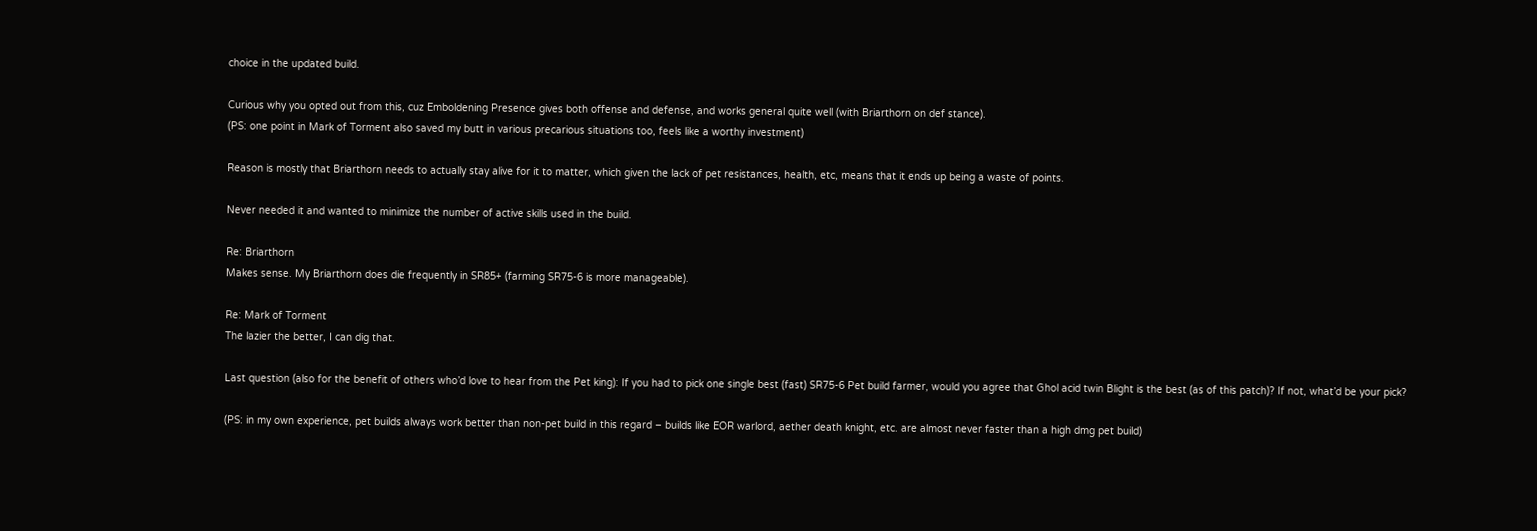choice in the updated build.

Curious why you opted out from this, cuz Emboldening Presence gives both offense and defense, and works general quite well (with Briarthorn on def stance).
(PS: one point in Mark of Torment also saved my butt in various precarious situations too, feels like a worthy investment)

Reason is mostly that Briarthorn needs to actually stay alive for it to matter, which given the lack of pet resistances, health, etc, means that it ends up being a waste of points.

Never needed it and wanted to minimize the number of active skills used in the build.

Re: Briarthorn
Makes sense. My Briarthorn does die frequently in SR85+ (farming SR75-6 is more manageable).

Re: Mark of Torment
The lazier the better, I can dig that.

Last question (also for the benefit of others who’d love to hear from the Pet king): If you had to pick one single best (fast) SR75-6 Pet build farmer, would you agree that Ghol acid twin Blight is the best (as of this patch)? If not, what’d be your pick?

(PS: in my own experience, pet builds always work better than non-pet build in this regard – builds like EOR warlord, aether death knight, etc. are almost never faster than a high dmg pet build)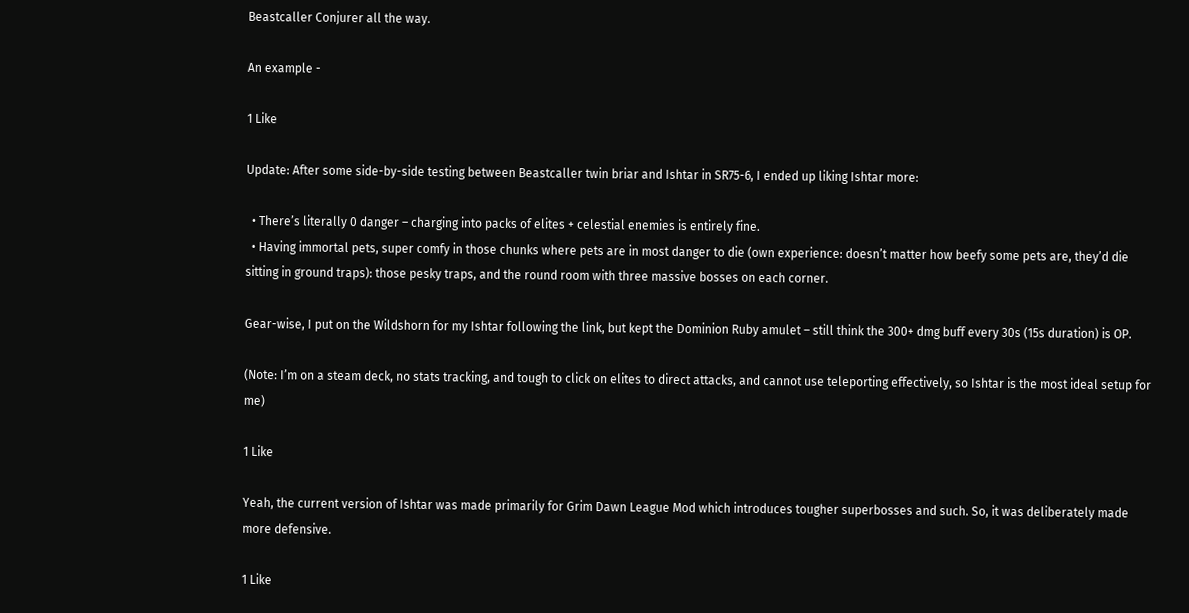Beastcaller Conjurer all the way.

An example -

1 Like

Update: After some side-by-side testing between Beastcaller twin briar and Ishtar in SR75-6, I ended up liking Ishtar more:

  • There’s literally 0 danger – charging into packs of elites + celestial enemies is entirely fine.
  • Having immortal pets, super comfy in those chunks where pets are in most danger to die (own experience: doesn’t matter how beefy some pets are, they’d die sitting in ground traps): those pesky traps, and the round room with three massive bosses on each corner.

Gear-wise, I put on the Wildshorn for my Ishtar following the link, but kept the Dominion Ruby amulet – still think the 300+ dmg buff every 30s (15s duration) is OP.

(Note: I’m on a steam deck, no stats tracking, and tough to click on elites to direct attacks, and cannot use teleporting effectively, so Ishtar is the most ideal setup for me)

1 Like

Yeah, the current version of Ishtar was made primarily for Grim Dawn League Mod which introduces tougher superbosses and such. So, it was deliberately made more defensive.

1 Like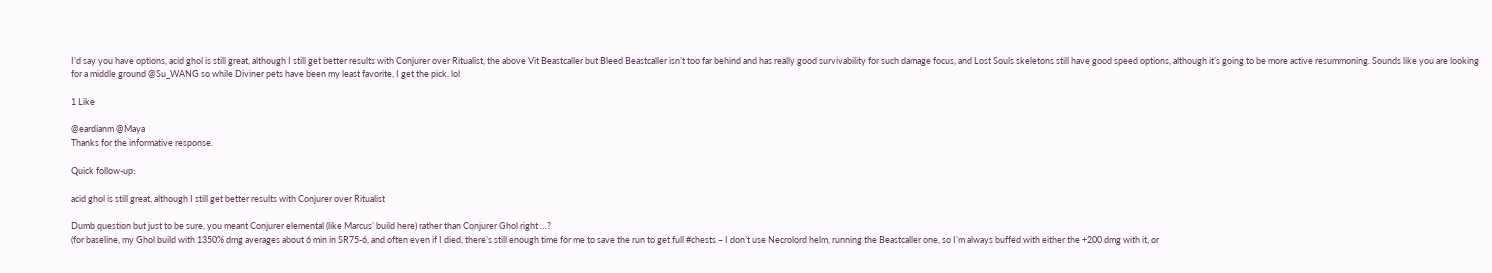I’d say you have options, acid ghol is still great, although I still get better results with Conjurer over Ritualist, the above Vit Beastcaller but Bleed Beastcaller isn’t too far behind and has really good survivability for such damage focus, and Lost Souls skeletons still have good speed options, although it’s going to be more active resummoning. Sounds like you are looking for a middle ground @Su_WANG so while Diviner pets have been my least favorite, I get the pick. lol

1 Like

@eardianm @Maya
Thanks for the informative response.

Quick follow-up:

acid ghol is still great, although I still get better results with Conjurer over Ritualist

Dumb question but just to be sure, you meant Conjurer elemental (like Marcus’ build here) rather than Conjurer Ghol right …?
(for baseline, my Ghol build with 1350% dmg averages about 6 min in SR75-6, and often even if I died, there’s still enough time for me to save the run to get full #chests – I don’t use Necrolord helm, running the Beastcaller one, so I’m always buffed with either the +200 dmg with it, or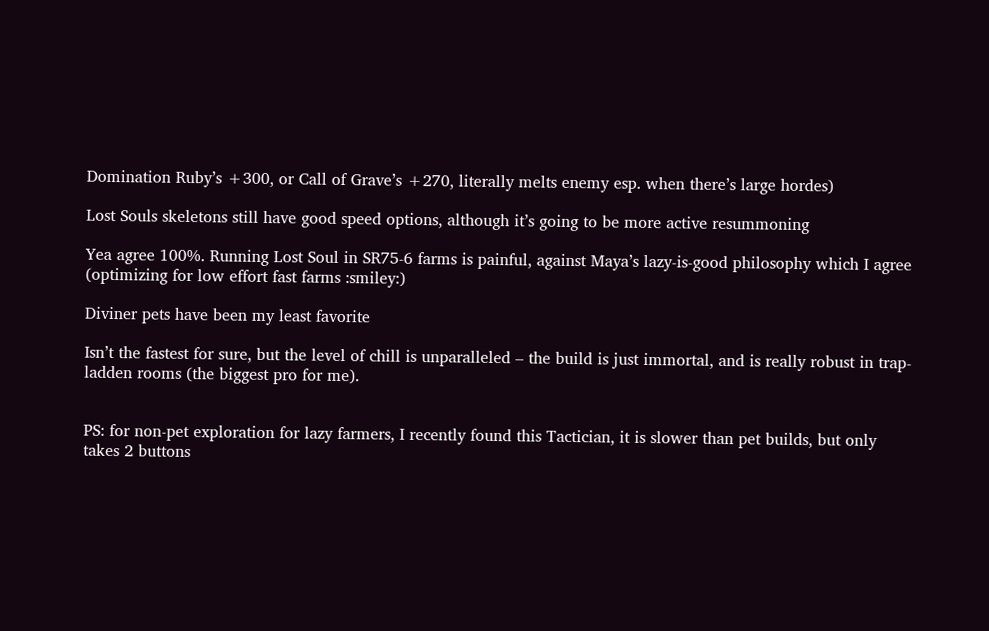Domination Ruby’s +300, or Call of Grave’s +270, literally melts enemy esp. when there’s large hordes)

Lost Souls skeletons still have good speed options, although it’s going to be more active resummoning

Yea agree 100%. Running Lost Soul in SR75-6 farms is painful, against Maya’s lazy-is-good philosophy which I agree (optimizing for low effort fast farms :smiley:)

Diviner pets have been my least favorite

Isn’t the fastest for sure, but the level of chill is unparalleled – the build is just immortal, and is really robust in trap-ladden rooms (the biggest pro for me).


PS: for non-pet exploration for lazy farmers, I recently found this Tactician, it is slower than pet builds, but only takes 2 buttons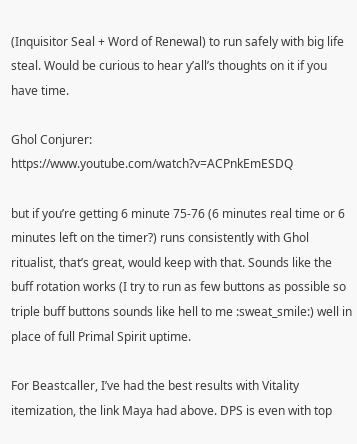(Inquisitor Seal + Word of Renewal) to run safely with big life steal. Would be curious to hear y’all’s thoughts on it if you have time.

Ghol Conjurer: https://www.youtube.com/watch?v=ACPnkEmESDQ

but if you’re getting 6 minute 75-76 (6 minutes real time or 6 minutes left on the timer?) runs consistently with Ghol ritualist, that’s great, would keep with that. Sounds like the buff rotation works (I try to run as few buttons as possible so triple buff buttons sounds like hell to me :sweat_smile:) well in place of full Primal Spirit uptime.

For Beastcaller, I’ve had the best results with Vitality itemization, the link Maya had above. DPS is even with top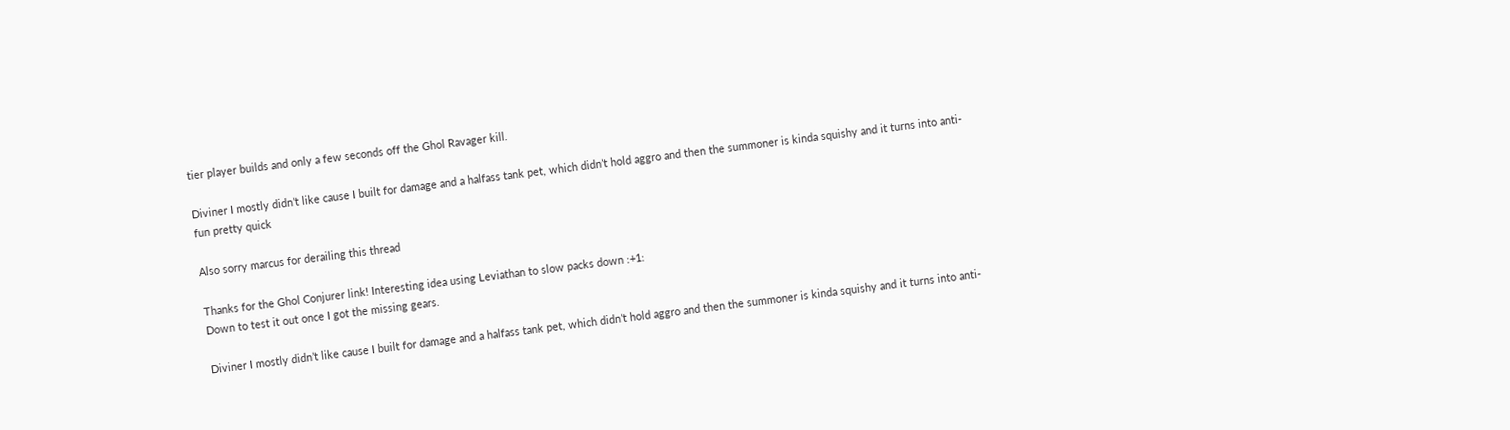tier player builds and only a few seconds off the Ghol Ravager kill.

Diviner I mostly didn’t like cause I built for damage and a halfass tank pet, which didn’t hold aggro and then the summoner is kinda squishy and it turns into anti-fun pretty quick

Also sorry marcus for derailing this thread

Thanks for the Ghol Conjurer link! Interesting idea using Leviathan to slow packs down :+1:
Down to test it out once I got the missing gears.

Diviner I mostly didn’t like cause I built for damage and a halfass tank pet, which didn’t hold aggro and then the summoner is kinda squishy and it turns into anti-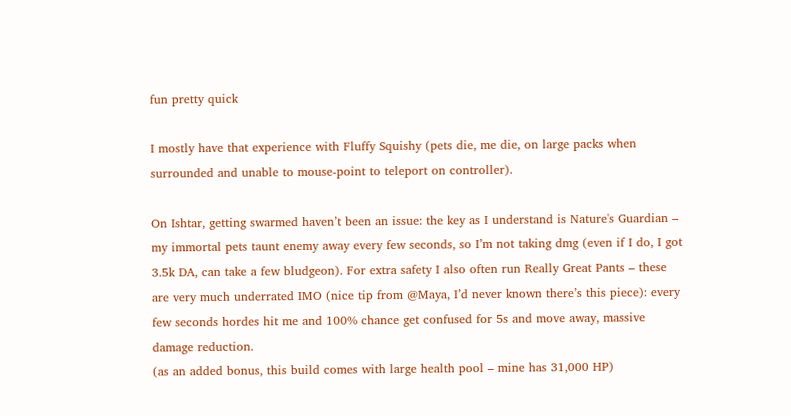fun pretty quick

I mostly have that experience with Fluffy Squishy (pets die, me die, on large packs when surrounded and unable to mouse-point to teleport on controller).

On Ishtar, getting swarmed haven’t been an issue: the key as I understand is Nature's Guardian – my immortal pets taunt enemy away every few seconds, so I’m not taking dmg (even if I do, I got 3.5k DA, can take a few bludgeon). For extra safety I also often run Really Great Pants – these are very much underrated IMO (nice tip from @Maya, I’d never known there’s this piece): every few seconds hordes hit me and 100% chance get confused for 5s and move away, massive damage reduction.
(as an added bonus, this build comes with large health pool – mine has 31,000 HP)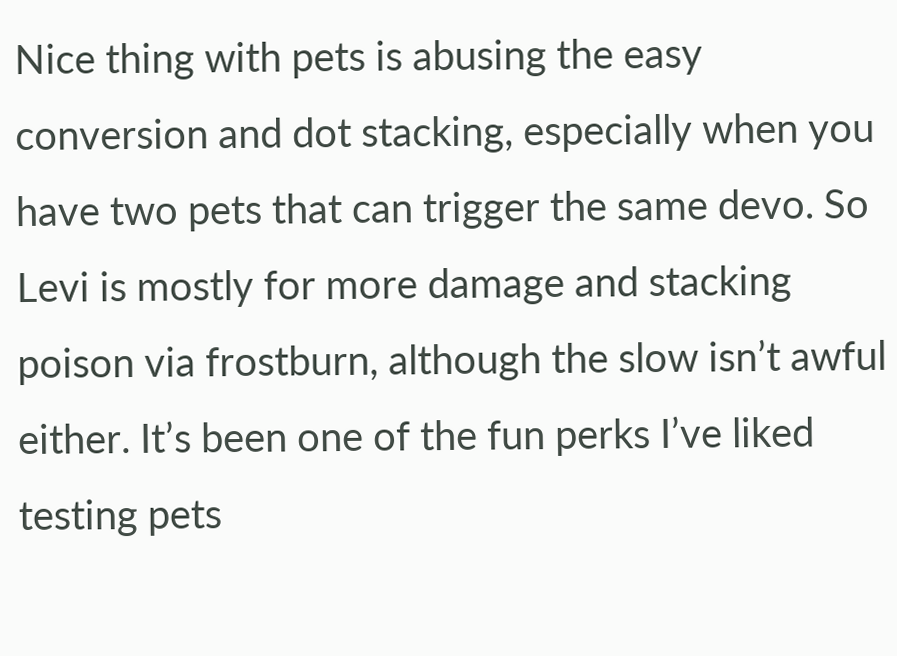Nice thing with pets is abusing the easy conversion and dot stacking, especially when you have two pets that can trigger the same devo. So Levi is mostly for more damage and stacking poison via frostburn, although the slow isn’t awful either. It’s been one of the fun perks I’ve liked testing pets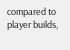compared to player builds,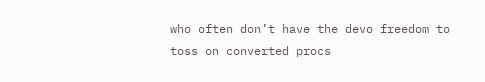who often don’t have the devo freedom to toss on converted procs